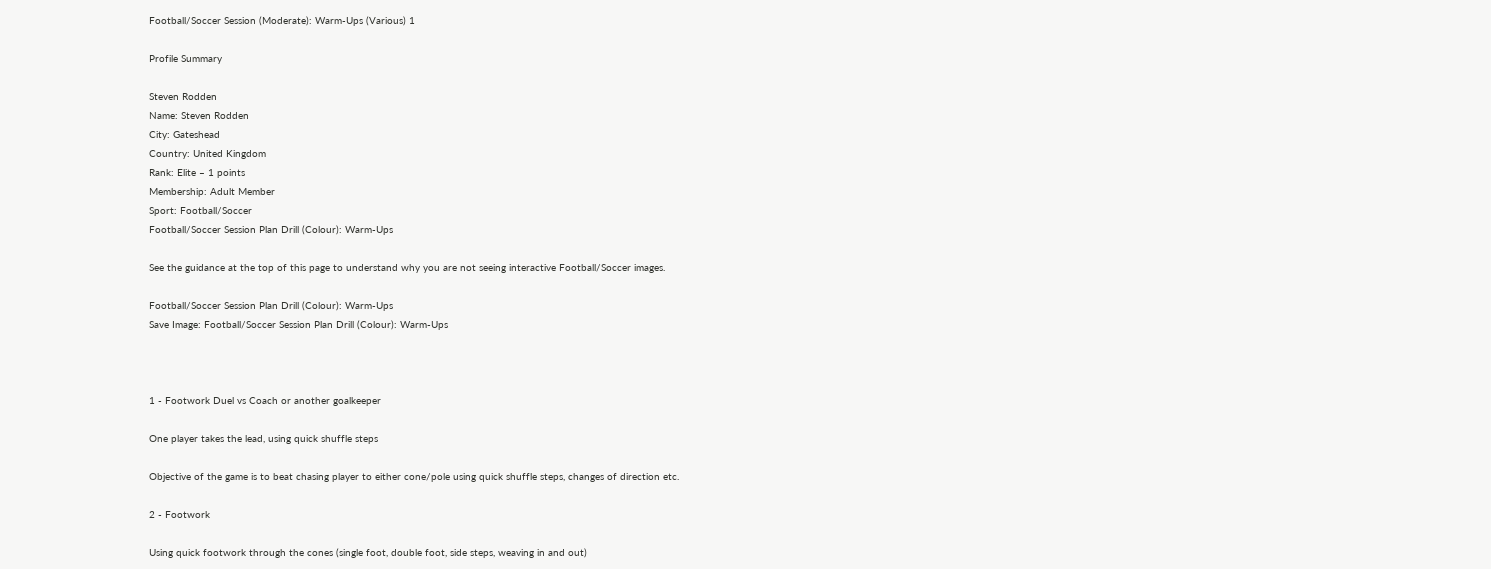Football/Soccer Session (Moderate): Warm-Ups (Various) 1

Profile Summary

Steven Rodden
Name: Steven Rodden
City: Gateshead
Country: United Kingdom
Rank: Elite – 1 points
Membership: Adult Member
Sport: Football/Soccer
Football/Soccer Session Plan Drill (Colour): Warm-Ups

See the guidance at the top of this page to understand why you are not seeing interactive Football/Soccer images.

Football/Soccer Session Plan Drill (Colour): Warm-Ups
Save Image: Football/Soccer Session Plan Drill (Colour): Warm-Ups



1 - Footwork Duel vs Coach or another goalkeeper

One player takes the lead, using quick shuffle steps

Objective of the game is to beat chasing player to either cone/pole using quick shuffle steps, changes of direction etc.

2 - Footwork

Using quick footwork through the cones (single foot, double foot, side steps, weaving in and out)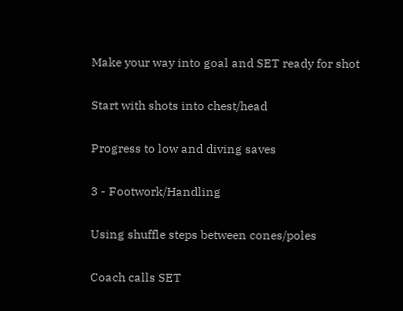Make your way into goal and SET ready for shot

Start with shots into chest/head

Progress to low and diving saves

3 - Footwork/Handling

Using shuffle steps between cones/poles

Coach calls SET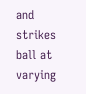and strikes ball at varying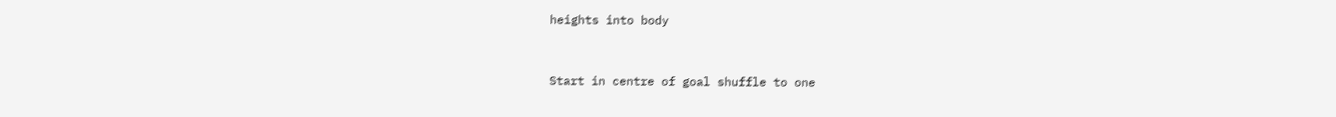heights into body


Start in centre of goal shuffle to one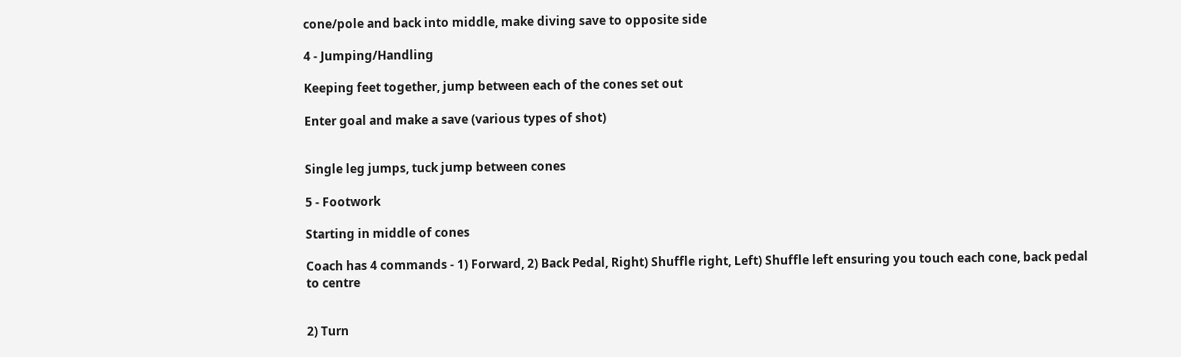cone/pole and back into middle, make diving save to opposite side

4 - Jumping/Handling

Keeping feet together, jump between each of the cones set out

Enter goal and make a save (various types of shot)


Single leg jumps, tuck jump between cones

5 - Footwork

Starting in middle of cones

Coach has 4 commands - 1) Forward, 2) Back Pedal, Right) Shuffle right, Left) Shuffle left ensuring you touch each cone, back pedal to centre


2) Turn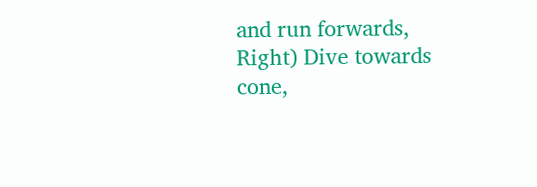and run forwards, Right) Dive towards cone,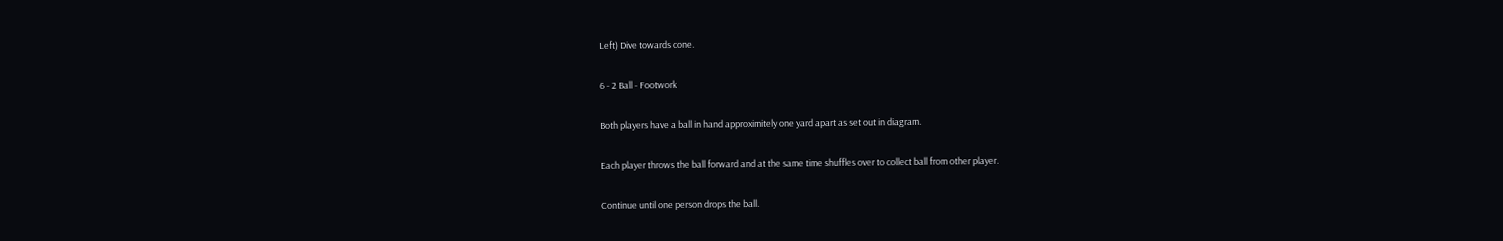Left) Dive towards cone.

6 - 2 Ball - Footwork

Both players have a ball in hand approximitely one yard apart as set out in diagram.

Each player throws the ball forward and at the same time shuffles over to collect ball from other player.

Continue until one person drops the ball.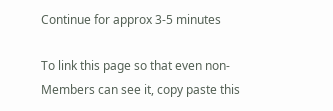Continue for approx 3-5 minutes

To link this page so that even non-Members can see it, copy paste this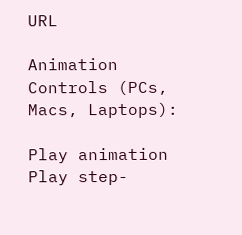URL

Animation Controls (PCs, Macs, Laptops):

Play animation
Play step-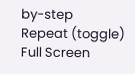by-step
Repeat (toggle)
Full Screen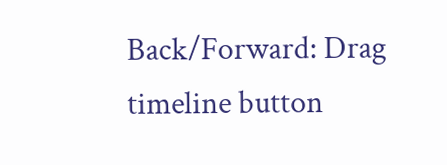Back/Forward: Drag timeline button